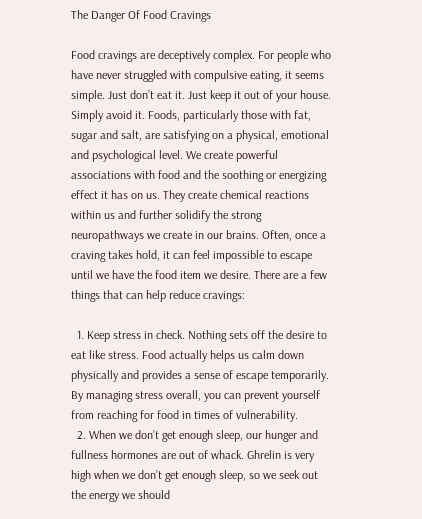The Danger Of Food Cravings

Food cravings are deceptively complex. For people who have never struggled with compulsive eating, it seems simple. Just don’t eat it. Just keep it out of your house. Simply avoid it. Foods, particularly those with fat, sugar and salt, are satisfying on a physical, emotional and psychological level. We create powerful associations with food and the soothing or energizing effect it has on us. They create chemical reactions within us and further solidify the strong neuropathways we create in our brains. Often, once a craving takes hold, it can feel impossible to escape until we have the food item we desire. There are a few things that can help reduce cravings:

  1. Keep stress in check. Nothing sets off the desire to eat like stress. Food actually helps us calm down physically and provides a sense of escape temporarily. By managing stress overall, you can prevent yourself from reaching for food in times of vulnerability.
  2. When we don’t get enough sleep, our hunger and fullness hormones are out of whack. Ghrelin is very high when we don’t get enough sleep, so we seek out the energy we should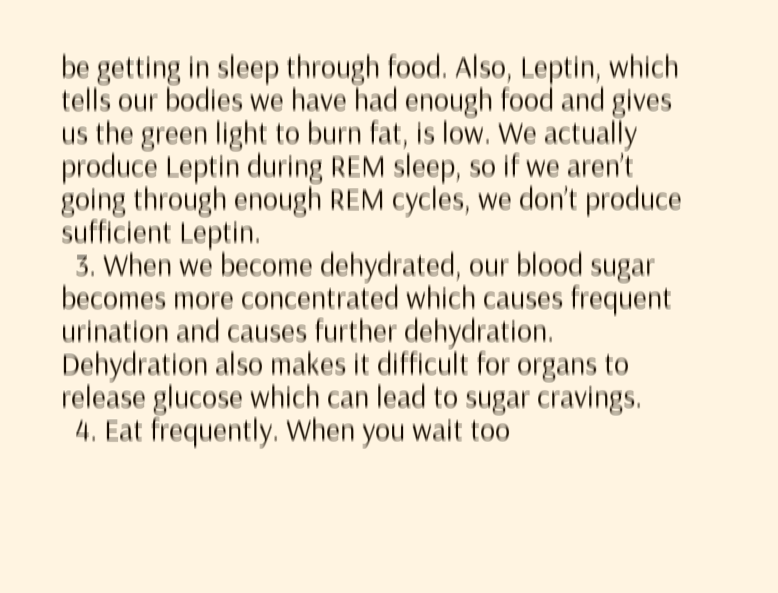be getting in sleep through food. Also, Leptin, which tells our bodies we have had enough food and gives us the green light to burn fat, is low. We actually produce Leptin during REM sleep, so if we aren’t going through enough REM cycles, we don’t produce sufficient Leptin.
  3. When we become dehydrated, our blood sugar becomes more concentrated which causes frequent urination and causes further dehydration. Dehydration also makes it difficult for organs to release glucose which can lead to sugar cravings.
  4. Eat frequently. When you wait too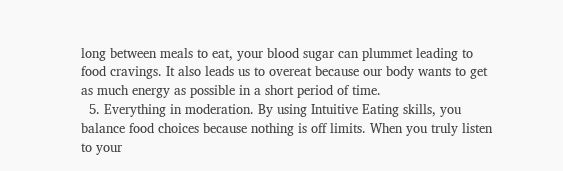long between meals to eat, your blood sugar can plummet leading to food cravings. It also leads us to overeat because our body wants to get as much energy as possible in a short period of time.
  5. Everything in moderation. By using Intuitive Eating skills, you balance food choices because nothing is off limits. When you truly listen to your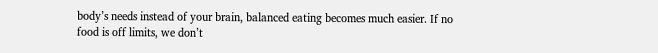body’s needs instead of your brain, balanced eating becomes much easier. If no food is off limits, we don’t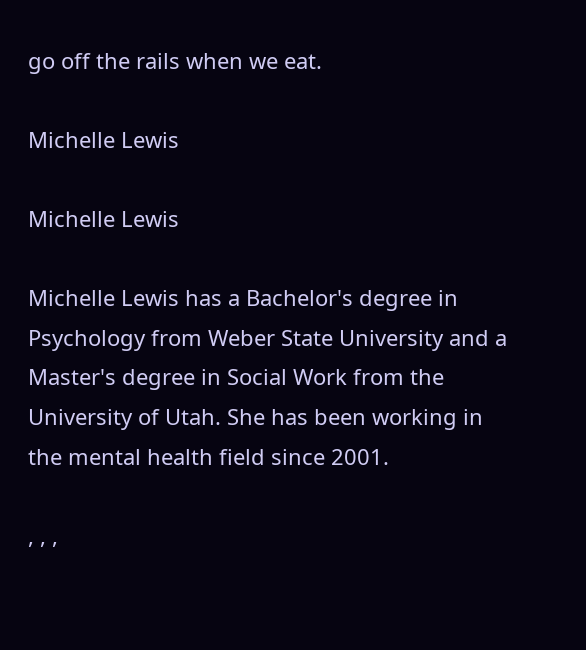go off the rails when we eat.

Michelle Lewis

Michelle Lewis

Michelle Lewis has a Bachelor's degree in Psychology from Weber State University and a Master's degree in Social Work from the University of Utah. She has been working in the mental health field since 2001.

, , ,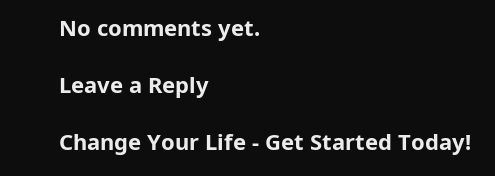No comments yet.

Leave a Reply

Change Your Life - Get Started Today!